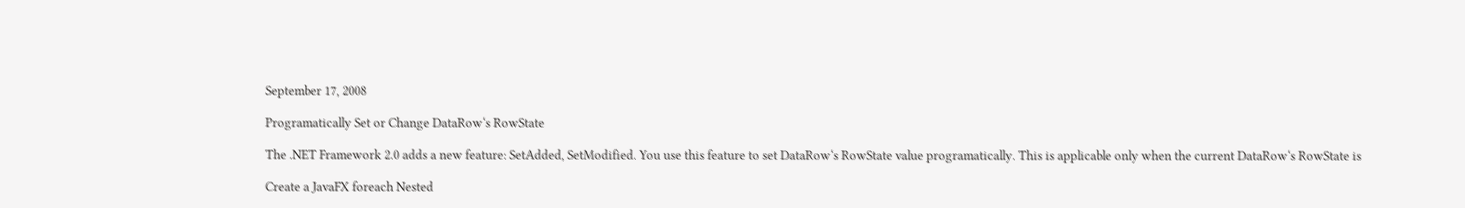September 17, 2008

Programatically Set or Change DataRow‘s RowState

The .NET Framework 2.0 adds a new feature: SetAdded, SetModified. You use this feature to set DataRow‘s RowState value programatically. This is applicable only when the current DataRow‘s RowState is

Create a JavaFX foreach Nested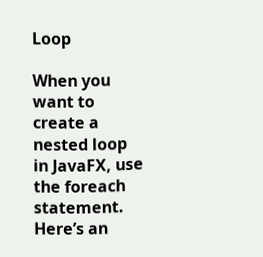Loop

When you want to create a nested loop in JavaFX, use the foreach statement. Here’s an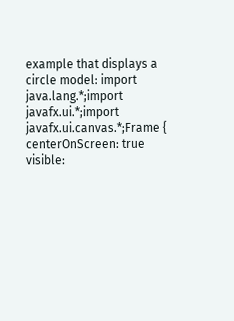example that displays a circle model: import java.lang.*;import javafx.ui.*;import javafx.ui.canvas.*;Frame { centerOnScreen: true visible: